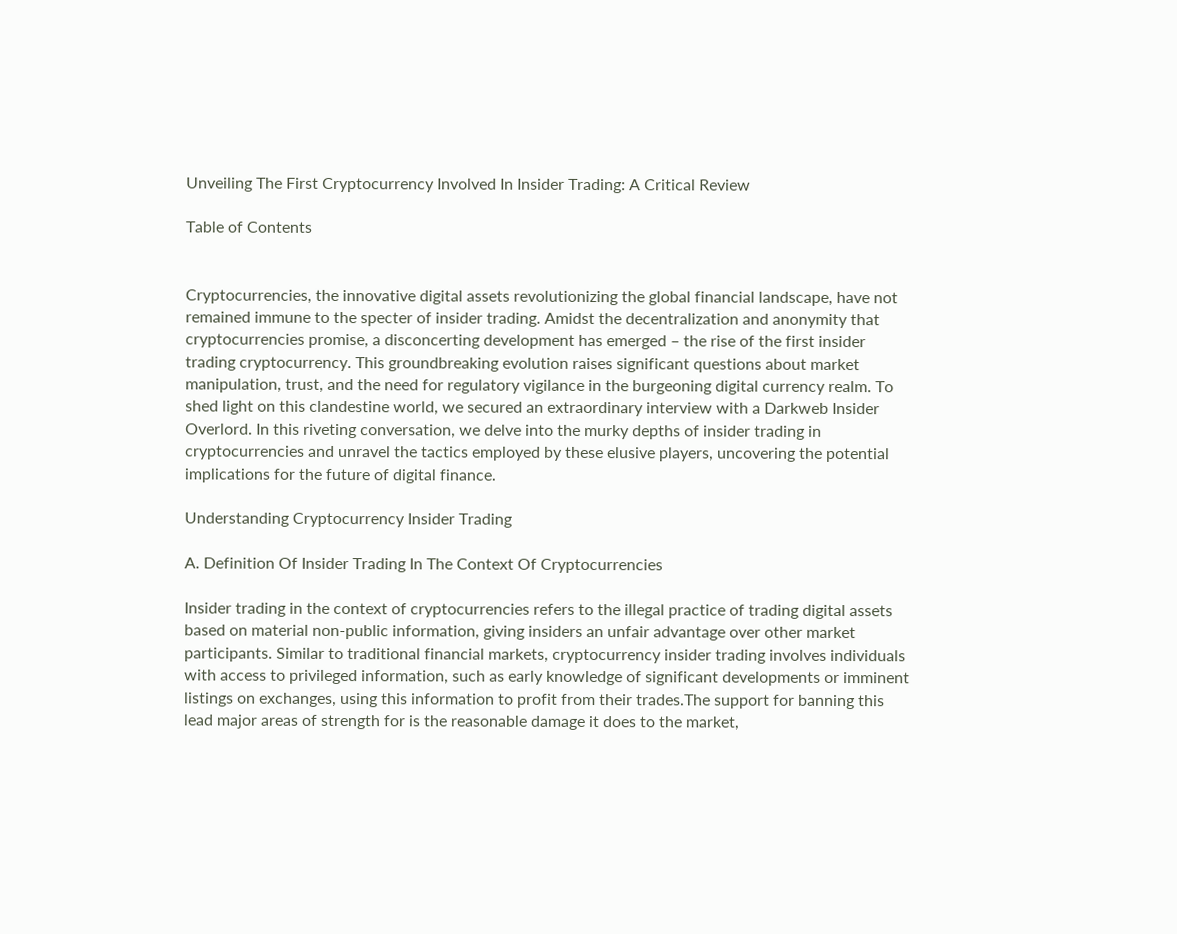Unveiling The First Cryptocurrency Involved In Insider Trading: A Critical Review

Table of Contents


Cryptocurrencies, the innovative digital assets revolutionizing the global financial landscape, have not remained immune to the specter of insider trading. Amidst the decentralization and anonymity that cryptocurrencies promise, a disconcerting development has emerged – the rise of the first insider trading cryptocurrency. This groundbreaking evolution raises significant questions about market manipulation, trust, and the need for regulatory vigilance in the burgeoning digital currency realm. To shed light on this clandestine world, we secured an extraordinary interview with a Darkweb Insider Overlord. In this riveting conversation, we delve into the murky depths of insider trading in cryptocurrencies and unravel the tactics employed by these elusive players, uncovering the potential implications for the future of digital finance.

Understanding Cryptocurrency Insider Trading

A. Definition Of Insider Trading In The Context Of Cryptocurrencies

Insider trading in the context of cryptocurrencies refers to the illegal practice of trading digital assets based on material non-public information, giving insiders an unfair advantage over other market participants. Similar to traditional financial markets, cryptocurrency insider trading involves individuals with access to privileged information, such as early knowledge of significant developments or imminent listings on exchanges, using this information to profit from their trades.The support for banning this lead major areas of strength for is the reasonable damage it does to the market,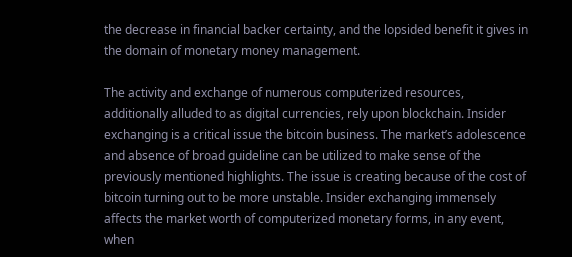the decrease in financial backer certainty, and the lopsided benefit it gives in the domain of monetary money management.

The activity and exchange of numerous computerized resources, additionally alluded to as digital currencies, rely upon blockchain. Insider exchanging is a critical issue the bitcoin business. The market’s adolescence and absence of broad guideline can be utilized to make sense of the previously mentioned highlights. The issue is creating because of the cost of bitcoin turning out to be more unstable. Insider exchanging immensely affects the market worth of computerized monetary forms, in any event, when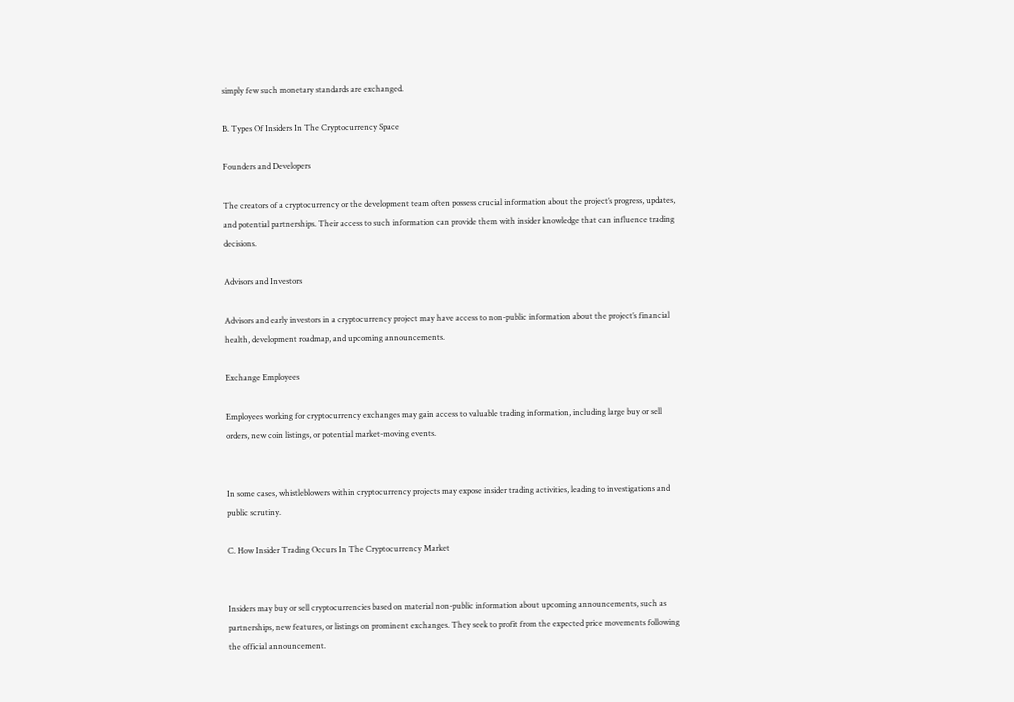simply few such monetary standards are exchanged.

B. Types Of Insiders In The Cryptocurrency Space

Founders and Developers

The creators of a cryptocurrency or the development team often possess crucial information about the project’s progress, updates, and potential partnerships. Their access to such information can provide them with insider knowledge that can influence trading decisions.

Advisors and Investors

Advisors and early investors in a cryptocurrency project may have access to non-public information about the project’s financial health, development roadmap, and upcoming announcements.

Exchange Employees

Employees working for cryptocurrency exchanges may gain access to valuable trading information, including large buy or sell orders, new coin listings, or potential market-moving events.


In some cases, whistleblowers within cryptocurrency projects may expose insider trading activities, leading to investigations and public scrutiny.

C. How Insider Trading Occurs In The Cryptocurrency Market


Insiders may buy or sell cryptocurrencies based on material non-public information about upcoming announcements, such as partnerships, new features, or listings on prominent exchanges. They seek to profit from the expected price movements following the official announcement.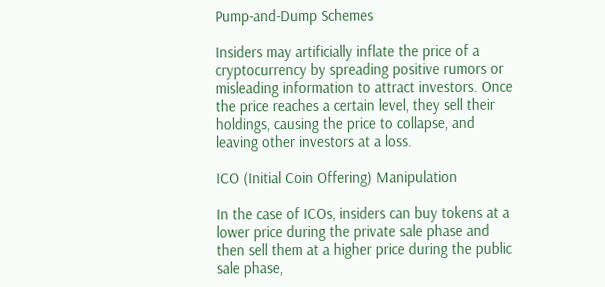Pump-and-Dump Schemes

Insiders may artificially inflate the price of a cryptocurrency by spreading positive rumors or misleading information to attract investors. Once the price reaches a certain level, they sell their holdings, causing the price to collapse, and leaving other investors at a loss.

ICO (Initial Coin Offering) Manipulation

In the case of ICOs, insiders can buy tokens at a lower price during the private sale phase and then sell them at a higher price during the public sale phase,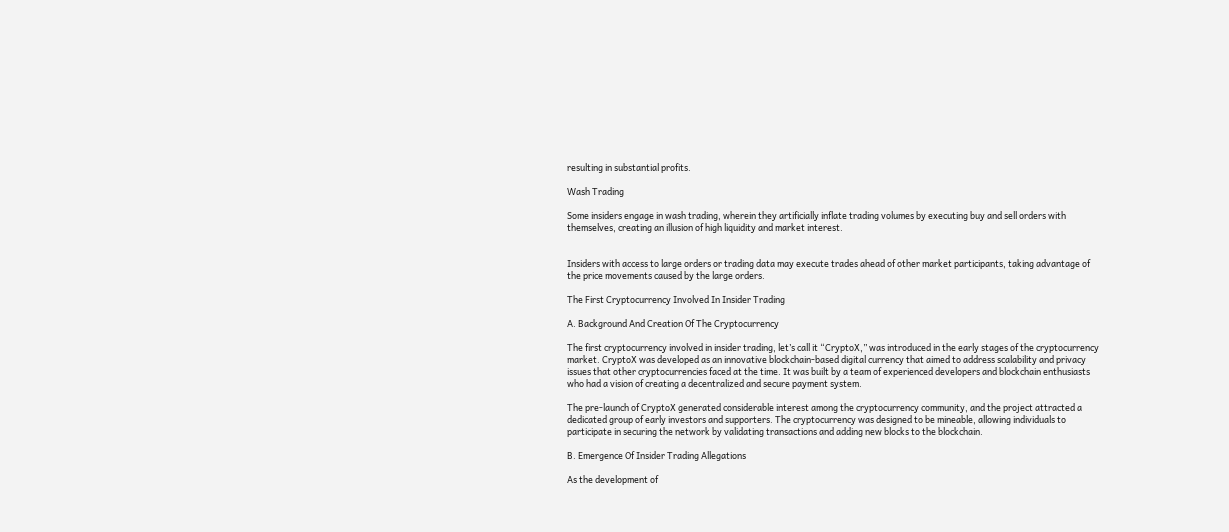resulting in substantial profits.

Wash Trading

Some insiders engage in wash trading, wherein they artificially inflate trading volumes by executing buy and sell orders with themselves, creating an illusion of high liquidity and market interest.


Insiders with access to large orders or trading data may execute trades ahead of other market participants, taking advantage of the price movements caused by the large orders.

The First Cryptocurrency Involved In Insider Trading

A. Background And Creation Of The Cryptocurrency

The first cryptocurrency involved in insider trading, let’s call it “CryptoX,” was introduced in the early stages of the cryptocurrency market. CryptoX was developed as an innovative blockchain-based digital currency that aimed to address scalability and privacy issues that other cryptocurrencies faced at the time. It was built by a team of experienced developers and blockchain enthusiasts who had a vision of creating a decentralized and secure payment system.

The pre-launch of CryptoX generated considerable interest among the cryptocurrency community, and the project attracted a dedicated group of early investors and supporters. The cryptocurrency was designed to be mineable, allowing individuals to participate in securing the network by validating transactions and adding new blocks to the blockchain.

B. Emergence Of Insider Trading Allegations

As the development of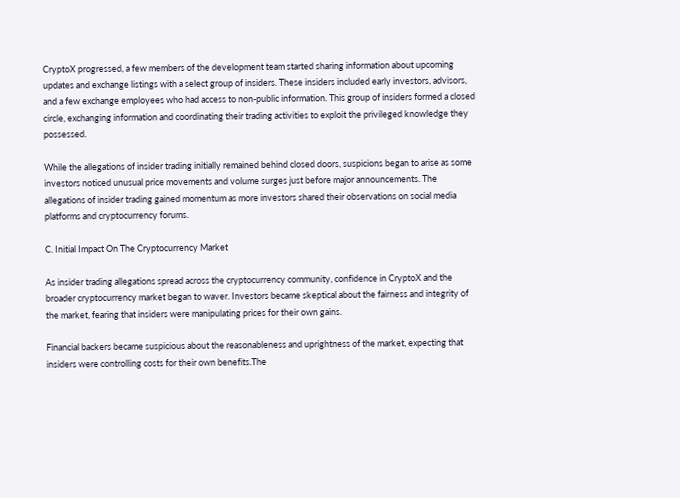CryptoX progressed, a few members of the development team started sharing information about upcoming updates and exchange listings with a select group of insiders. These insiders included early investors, advisors, and a few exchange employees who had access to non-public information. This group of insiders formed a closed circle, exchanging information and coordinating their trading activities to exploit the privileged knowledge they possessed.

While the allegations of insider trading initially remained behind closed doors, suspicions began to arise as some investors noticed unusual price movements and volume surges just before major announcements. The allegations of insider trading gained momentum as more investors shared their observations on social media platforms and cryptocurrency forums.

C. Initial Impact On The Cryptocurrency Market

As insider trading allegations spread across the cryptocurrency community, confidence in CryptoX and the broader cryptocurrency market began to waver. Investors became skeptical about the fairness and integrity of the market, fearing that insiders were manipulating prices for their own gains.

Financial backers became suspicious about the reasonableness and uprightness of the market, expecting that insiders were controlling costs for their own benefits.The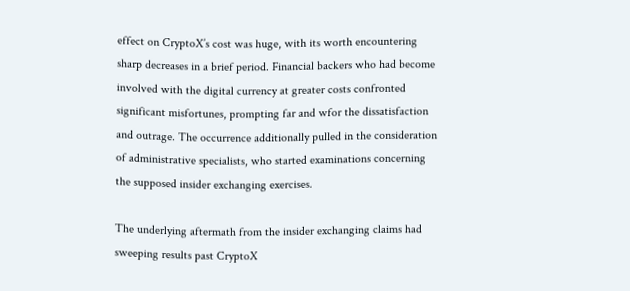effect on CryptoX’s cost was huge, with its worth encountering sharp decreases in a brief period. Financial backers who had become involved with the digital currency at greater costs confronted significant misfortunes, prompting far and wfor the dissatisfaction and outrage. The occurrence additionally pulled in the consideration of administrative specialists, who started examinations concerning the supposed insider exchanging exercises.

The underlying aftermath from the insider exchanging claims had sweeping results past CryptoX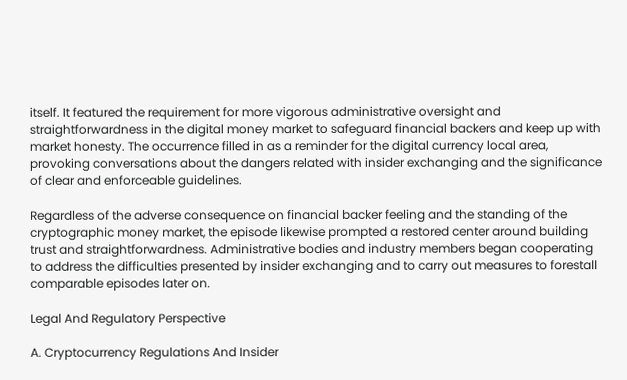itself. It featured the requirement for more vigorous administrative oversight and straightforwardness in the digital money market to safeguard financial backers and keep up with market honesty. The occurrence filled in as a reminder for the digital currency local area, provoking conversations about the dangers related with insider exchanging and the significance of clear and enforceable guidelines.

Regardless of the adverse consequence on financial backer feeling and the standing of the cryptographic money market, the episode likewise prompted a restored center around building trust and straightforwardness. Administrative bodies and industry members began cooperating to address the difficulties presented by insider exchanging and to carry out measures to forestall comparable episodes later on.

Legal And Regulatory Perspective

A. Cryptocurrency Regulations And Insider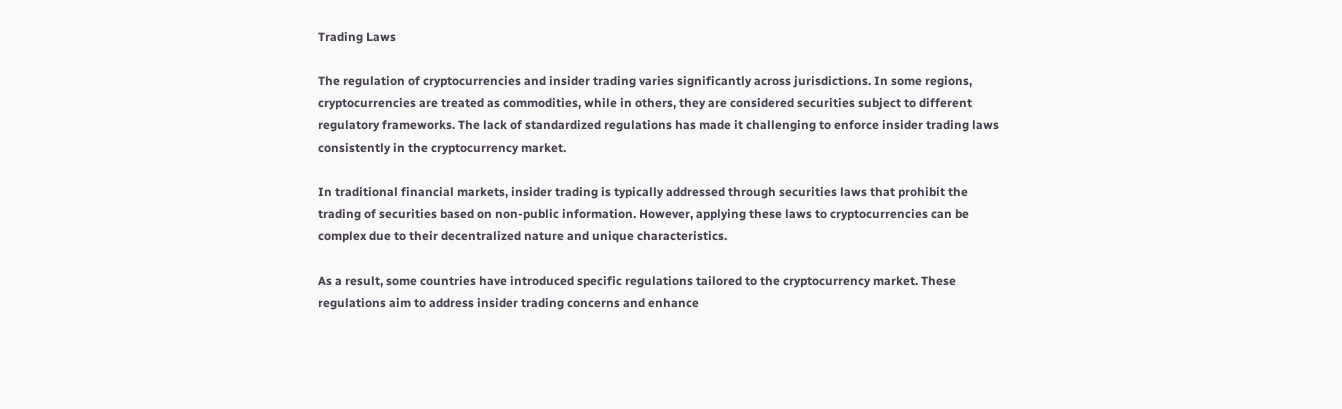Trading Laws

The regulation of cryptocurrencies and insider trading varies significantly across jurisdictions. In some regions, cryptocurrencies are treated as commodities, while in others, they are considered securities subject to different regulatory frameworks. The lack of standardized regulations has made it challenging to enforce insider trading laws consistently in the cryptocurrency market.

In traditional financial markets, insider trading is typically addressed through securities laws that prohibit the trading of securities based on non-public information. However, applying these laws to cryptocurrencies can be complex due to their decentralized nature and unique characteristics.

As a result, some countries have introduced specific regulations tailored to the cryptocurrency market. These regulations aim to address insider trading concerns and enhance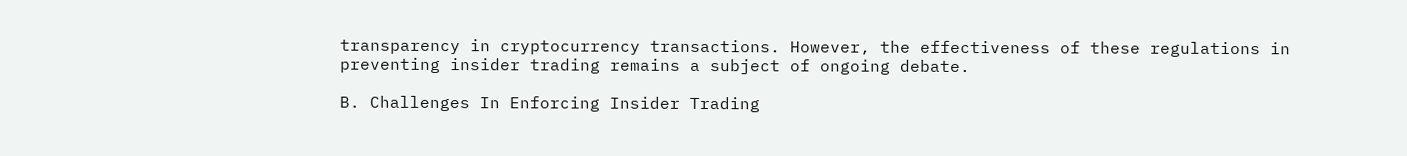transparency in cryptocurrency transactions. However, the effectiveness of these regulations in preventing insider trading remains a subject of ongoing debate.

B. Challenges In Enforcing Insider Trading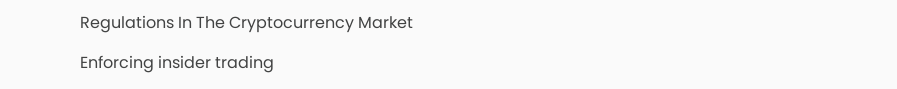Regulations In The Cryptocurrency Market

Enforcing insider trading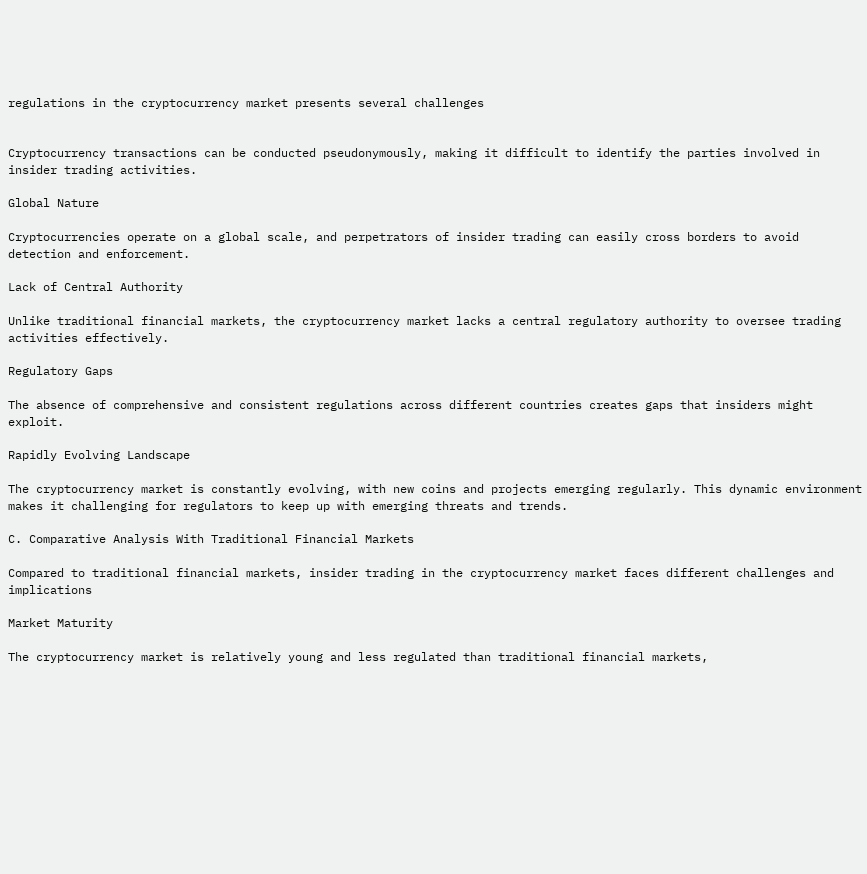regulations in the cryptocurrency market presents several challenges


Cryptocurrency transactions can be conducted pseudonymously, making it difficult to identify the parties involved in insider trading activities.

Global Nature

Cryptocurrencies operate on a global scale, and perpetrators of insider trading can easily cross borders to avoid detection and enforcement.

Lack of Central Authority

Unlike traditional financial markets, the cryptocurrency market lacks a central regulatory authority to oversee trading activities effectively.

Regulatory Gaps

The absence of comprehensive and consistent regulations across different countries creates gaps that insiders might exploit.

Rapidly Evolving Landscape

The cryptocurrency market is constantly evolving, with new coins and projects emerging regularly. This dynamic environment makes it challenging for regulators to keep up with emerging threats and trends.

C. Comparative Analysis With Traditional Financial Markets

Compared to traditional financial markets, insider trading in the cryptocurrency market faces different challenges and implications

Market Maturity

The cryptocurrency market is relatively young and less regulated than traditional financial markets,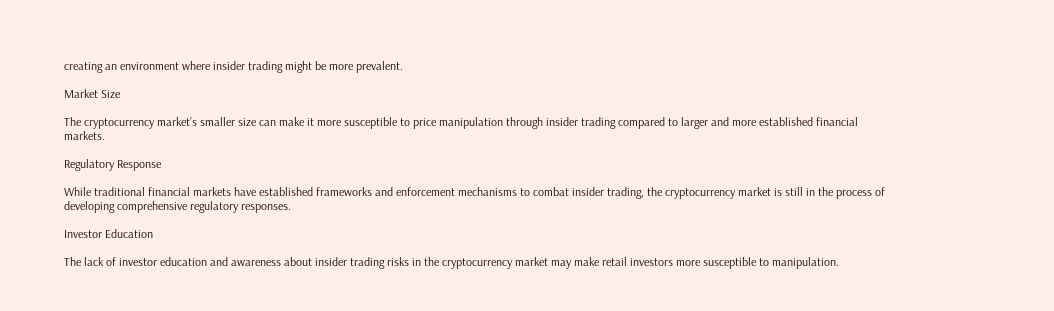creating an environment where insider trading might be more prevalent.

Market Size

The cryptocurrency market’s smaller size can make it more susceptible to price manipulation through insider trading compared to larger and more established financial markets.

Regulatory Response

While traditional financial markets have established frameworks and enforcement mechanisms to combat insider trading, the cryptocurrency market is still in the process of developing comprehensive regulatory responses.

Investor Education

The lack of investor education and awareness about insider trading risks in the cryptocurrency market may make retail investors more susceptible to manipulation.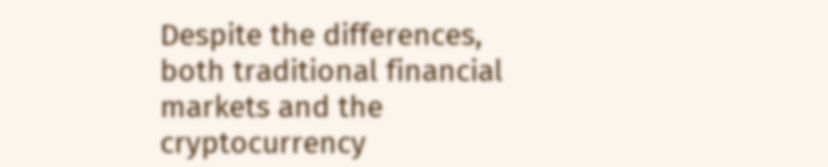Despite the differences, both traditional financial markets and the cryptocurrency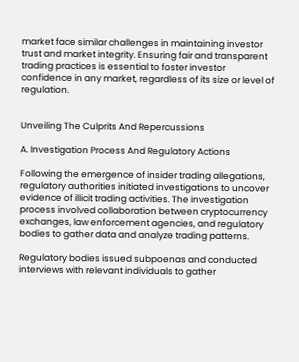market face similar challenges in maintaining investor trust and market integrity. Ensuring fair and transparent trading practices is essential to foster investor confidence in any market, regardless of its size or level of regulation.


Unveiling The Culprits And Repercussions

A. Investigation Process And Regulatory Actions

Following the emergence of insider trading allegations, regulatory authorities initiated investigations to uncover evidence of illicit trading activities. The investigation process involved collaboration between cryptocurrency exchanges, law enforcement agencies, and regulatory bodies to gather data and analyze trading patterns.

Regulatory bodies issued subpoenas and conducted interviews with relevant individuals to gather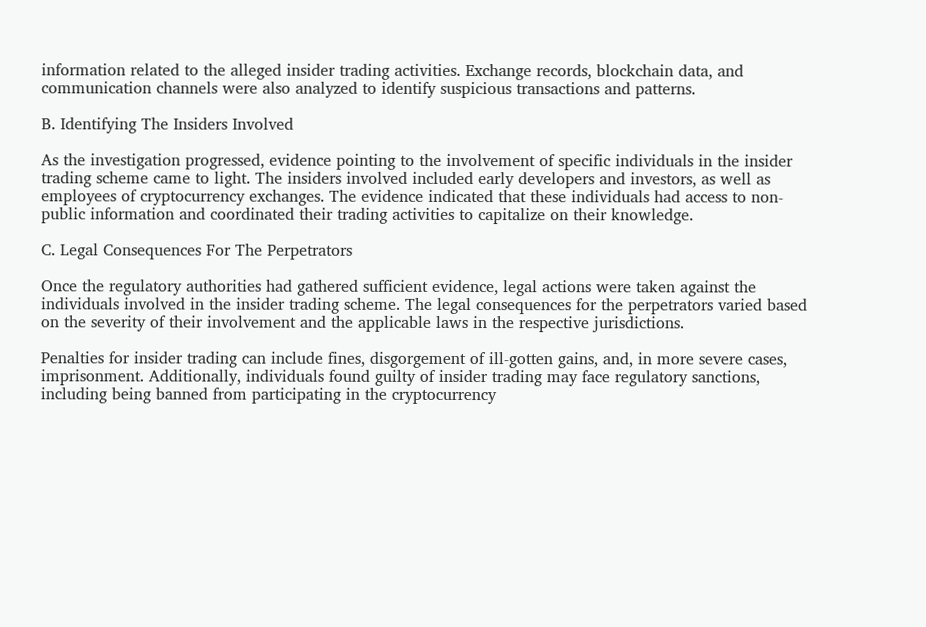information related to the alleged insider trading activities. Exchange records, blockchain data, and communication channels were also analyzed to identify suspicious transactions and patterns.

B. Identifying The Insiders Involved

As the investigation progressed, evidence pointing to the involvement of specific individuals in the insider trading scheme came to light. The insiders involved included early developers and investors, as well as employees of cryptocurrency exchanges. The evidence indicated that these individuals had access to non-public information and coordinated their trading activities to capitalize on their knowledge.

C. Legal Consequences For The Perpetrators

Once the regulatory authorities had gathered sufficient evidence, legal actions were taken against the individuals involved in the insider trading scheme. The legal consequences for the perpetrators varied based on the severity of their involvement and the applicable laws in the respective jurisdictions.

Penalties for insider trading can include fines, disgorgement of ill-gotten gains, and, in more severe cases, imprisonment. Additionally, individuals found guilty of insider trading may face regulatory sanctions, including being banned from participating in the cryptocurrency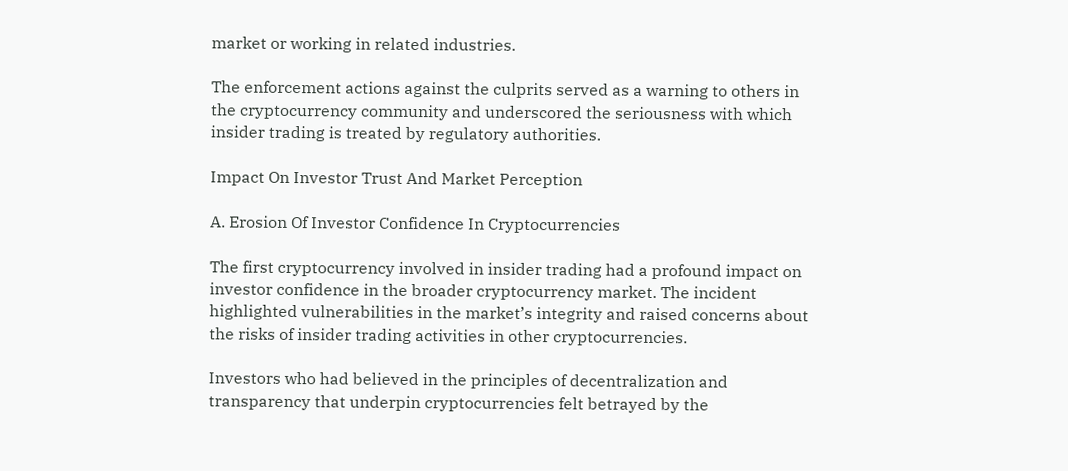market or working in related industries.

The enforcement actions against the culprits served as a warning to others in the cryptocurrency community and underscored the seriousness with which insider trading is treated by regulatory authorities.

Impact On Investor Trust And Market Perception

A. Erosion Of Investor Confidence In Cryptocurrencies

The first cryptocurrency involved in insider trading had a profound impact on investor confidence in the broader cryptocurrency market. The incident highlighted vulnerabilities in the market’s integrity and raised concerns about the risks of insider trading activities in other cryptocurrencies.

Investors who had believed in the principles of decentralization and transparency that underpin cryptocurrencies felt betrayed by the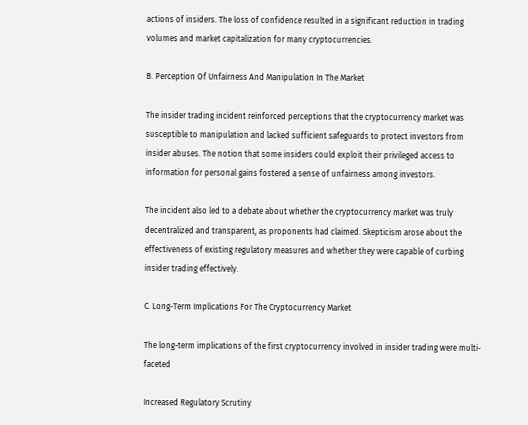actions of insiders. The loss of confidence resulted in a significant reduction in trading volumes and market capitalization for many cryptocurrencies.

B. Perception Of Unfairness And Manipulation In The Market

The insider trading incident reinforced perceptions that the cryptocurrency market was susceptible to manipulation and lacked sufficient safeguards to protect investors from insider abuses. The notion that some insiders could exploit their privileged access to information for personal gains fostered a sense of unfairness among investors.

The incident also led to a debate about whether the cryptocurrency market was truly decentralized and transparent, as proponents had claimed. Skepticism arose about the effectiveness of existing regulatory measures and whether they were capable of curbing insider trading effectively.

C. Long-Term Implications For The Cryptocurrency Market

The long-term implications of the first cryptocurrency involved in insider trading were multi-faceted

Increased Regulatory Scrutiny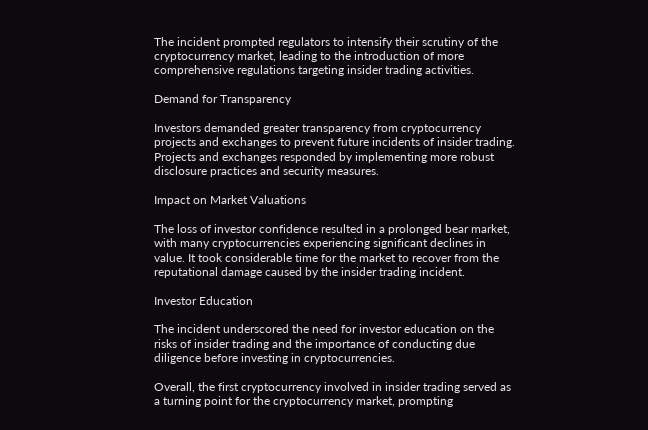The incident prompted regulators to intensify their scrutiny of the cryptocurrency market, leading to the introduction of more comprehensive regulations targeting insider trading activities.

Demand for Transparency

Investors demanded greater transparency from cryptocurrency projects and exchanges to prevent future incidents of insider trading. Projects and exchanges responded by implementing more robust disclosure practices and security measures.

Impact on Market Valuations

The loss of investor confidence resulted in a prolonged bear market, with many cryptocurrencies experiencing significant declines in value. It took considerable time for the market to recover from the reputational damage caused by the insider trading incident.

Investor Education

The incident underscored the need for investor education on the risks of insider trading and the importance of conducting due diligence before investing in cryptocurrencies.

Overall, the first cryptocurrency involved in insider trading served as a turning point for the cryptocurrency market, prompting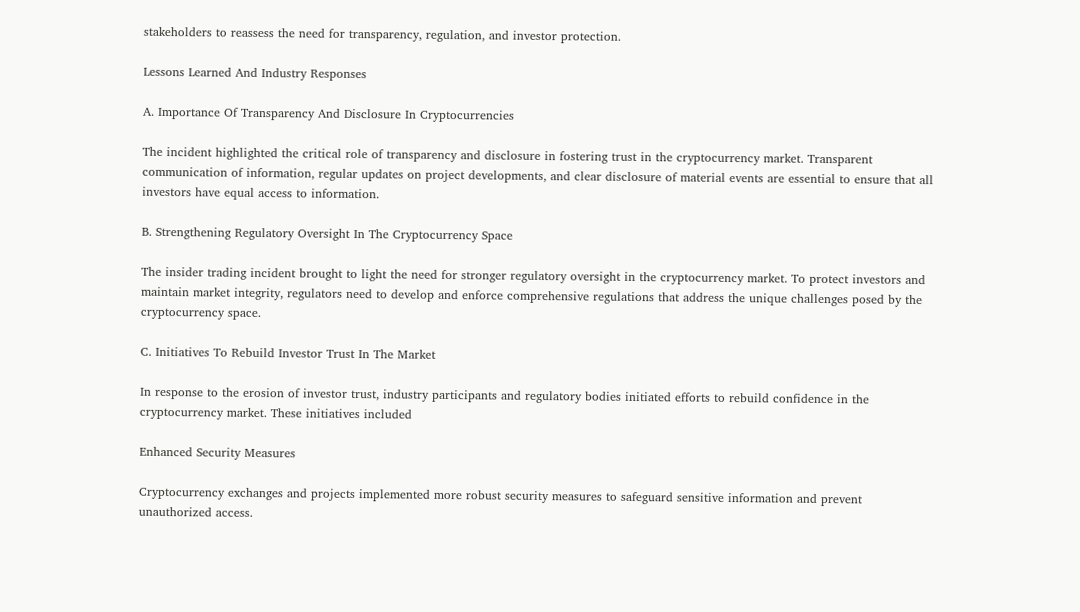stakeholders to reassess the need for transparency, regulation, and investor protection.

Lessons Learned And Industry Responses

A. Importance Of Transparency And Disclosure In Cryptocurrencies

The incident highlighted the critical role of transparency and disclosure in fostering trust in the cryptocurrency market. Transparent communication of information, regular updates on project developments, and clear disclosure of material events are essential to ensure that all investors have equal access to information.

B. Strengthening Regulatory Oversight In The Cryptocurrency Space

The insider trading incident brought to light the need for stronger regulatory oversight in the cryptocurrency market. To protect investors and maintain market integrity, regulators need to develop and enforce comprehensive regulations that address the unique challenges posed by the cryptocurrency space.

C. Initiatives To Rebuild Investor Trust In The Market

In response to the erosion of investor trust, industry participants and regulatory bodies initiated efforts to rebuild confidence in the cryptocurrency market. These initiatives included

Enhanced Security Measures

Cryptocurrency exchanges and projects implemented more robust security measures to safeguard sensitive information and prevent unauthorized access.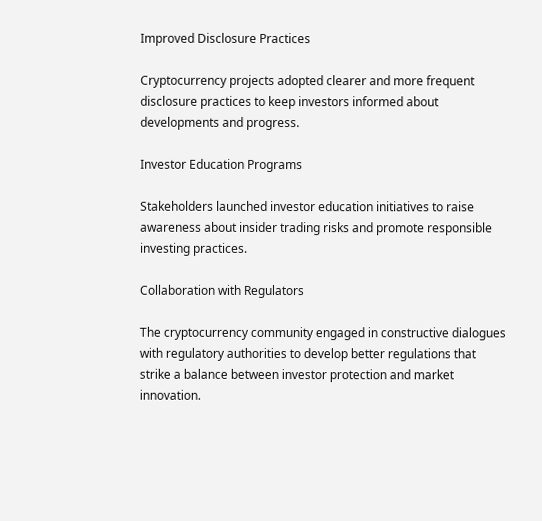Improved Disclosure Practices

Cryptocurrency projects adopted clearer and more frequent disclosure practices to keep investors informed about developments and progress.

Investor Education Programs

Stakeholders launched investor education initiatives to raise awareness about insider trading risks and promote responsible investing practices.

Collaboration with Regulators

The cryptocurrency community engaged in constructive dialogues with regulatory authorities to develop better regulations that strike a balance between investor protection and market innovation.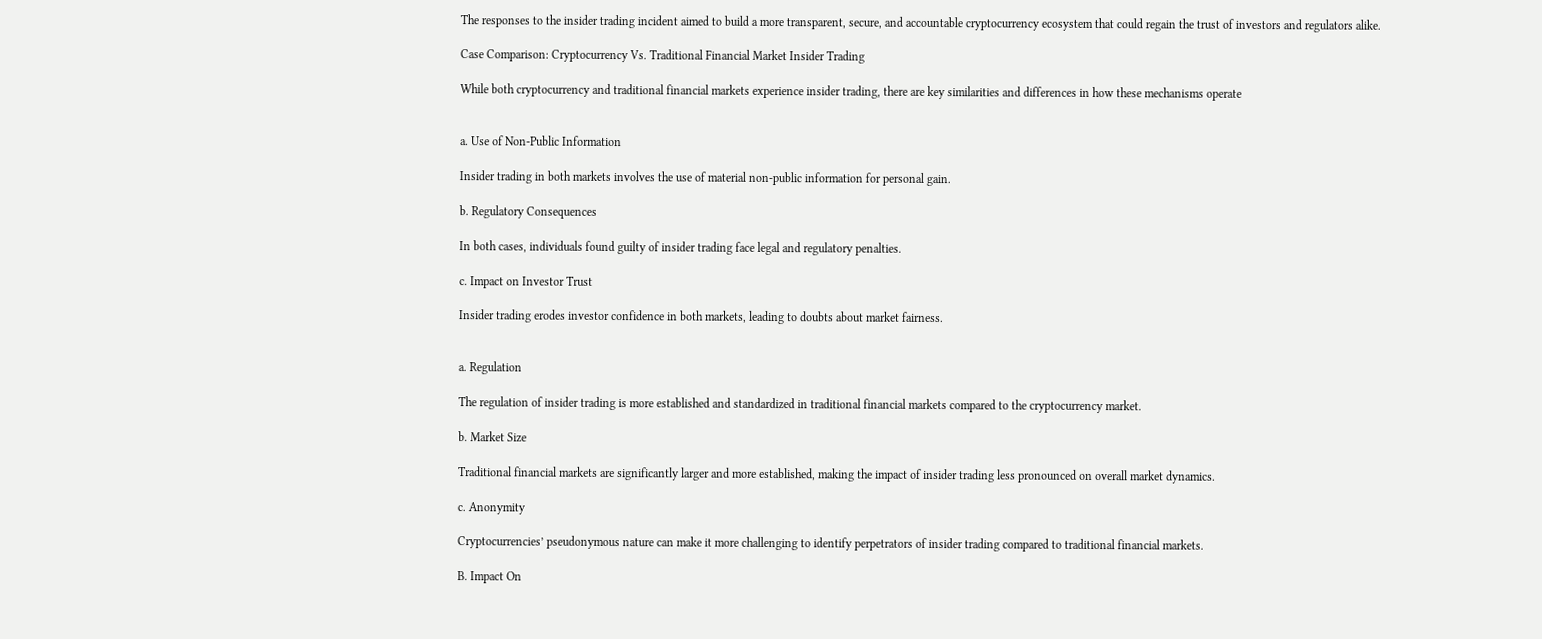The responses to the insider trading incident aimed to build a more transparent, secure, and accountable cryptocurrency ecosystem that could regain the trust of investors and regulators alike.

Case Comparison: Cryptocurrency Vs. Traditional Financial Market Insider Trading

While both cryptocurrency and traditional financial markets experience insider trading, there are key similarities and differences in how these mechanisms operate


a. Use of Non-Public Information

Insider trading in both markets involves the use of material non-public information for personal gain.

b. Regulatory Consequences

In both cases, individuals found guilty of insider trading face legal and regulatory penalties.

c. Impact on Investor Trust

Insider trading erodes investor confidence in both markets, leading to doubts about market fairness.


a. Regulation

The regulation of insider trading is more established and standardized in traditional financial markets compared to the cryptocurrency market.

b. Market Size

Traditional financial markets are significantly larger and more established, making the impact of insider trading less pronounced on overall market dynamics.

c. Anonymity

Cryptocurrencies’ pseudonymous nature can make it more challenging to identify perpetrators of insider trading compared to traditional financial markets.

B. Impact On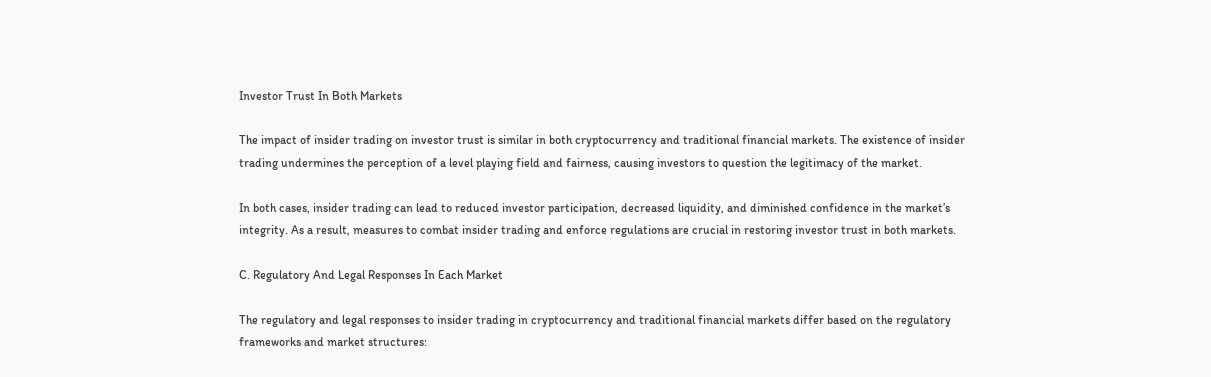Investor Trust In Both Markets

The impact of insider trading on investor trust is similar in both cryptocurrency and traditional financial markets. The existence of insider trading undermines the perception of a level playing field and fairness, causing investors to question the legitimacy of the market.

In both cases, insider trading can lead to reduced investor participation, decreased liquidity, and diminished confidence in the market’s integrity. As a result, measures to combat insider trading and enforce regulations are crucial in restoring investor trust in both markets.

C. Regulatory And Legal Responses In Each Market

The regulatory and legal responses to insider trading in cryptocurrency and traditional financial markets differ based on the regulatory frameworks and market structures: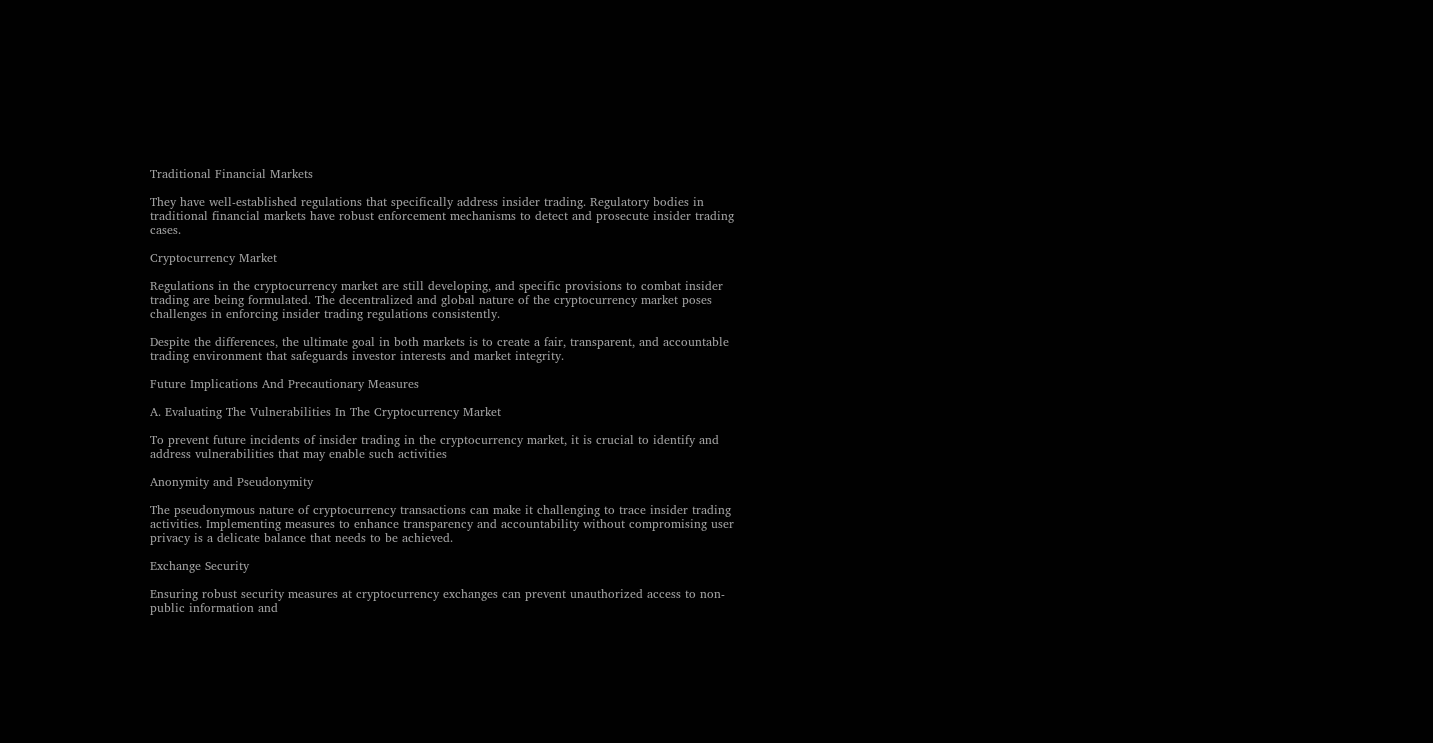Traditional Financial Markets

They have well-established regulations that specifically address insider trading. Regulatory bodies in traditional financial markets have robust enforcement mechanisms to detect and prosecute insider trading cases.

Cryptocurrency Market

Regulations in the cryptocurrency market are still developing, and specific provisions to combat insider trading are being formulated. The decentralized and global nature of the cryptocurrency market poses challenges in enforcing insider trading regulations consistently.

Despite the differences, the ultimate goal in both markets is to create a fair, transparent, and accountable trading environment that safeguards investor interests and market integrity.

Future Implications And Precautionary Measures

A. Evaluating The Vulnerabilities In The Cryptocurrency Market

To prevent future incidents of insider trading in the cryptocurrency market, it is crucial to identify and address vulnerabilities that may enable such activities

Anonymity and Pseudonymity

The pseudonymous nature of cryptocurrency transactions can make it challenging to trace insider trading activities. Implementing measures to enhance transparency and accountability without compromising user privacy is a delicate balance that needs to be achieved.

Exchange Security

Ensuring robust security measures at cryptocurrency exchanges can prevent unauthorized access to non-public information and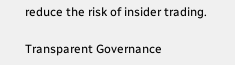reduce the risk of insider trading.

Transparent Governance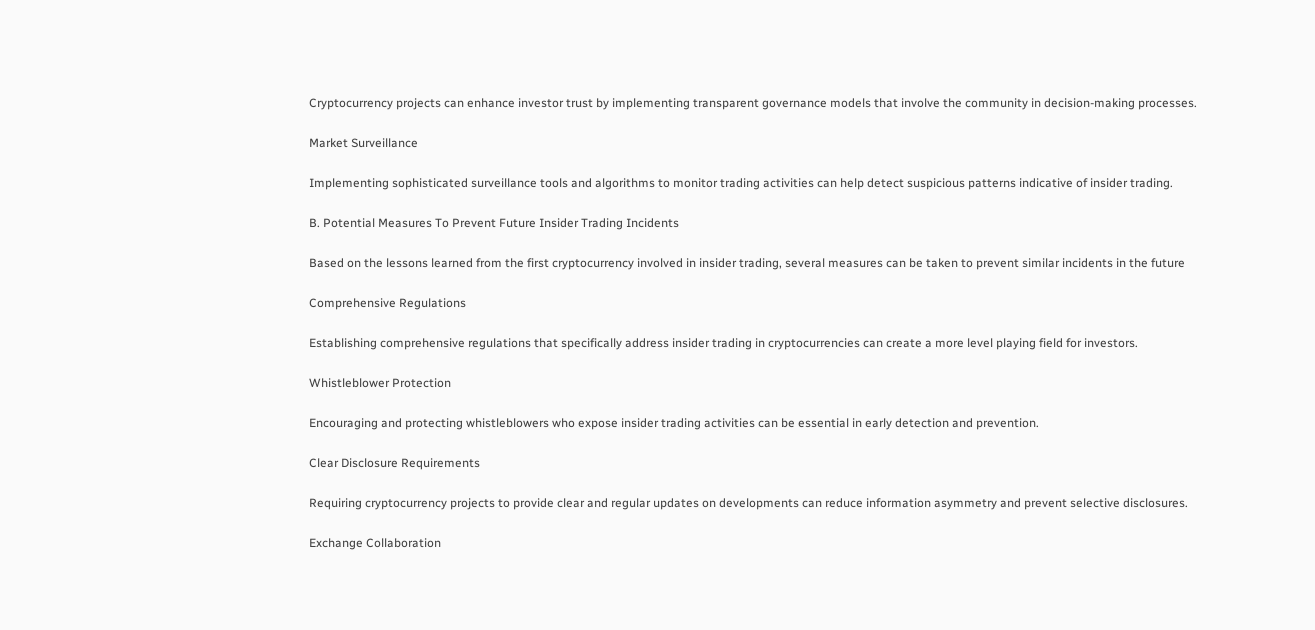Cryptocurrency projects can enhance investor trust by implementing transparent governance models that involve the community in decision-making processes.

Market Surveillance

Implementing sophisticated surveillance tools and algorithms to monitor trading activities can help detect suspicious patterns indicative of insider trading.

B. Potential Measures To Prevent Future Insider Trading Incidents

Based on the lessons learned from the first cryptocurrency involved in insider trading, several measures can be taken to prevent similar incidents in the future

Comprehensive Regulations

Establishing comprehensive regulations that specifically address insider trading in cryptocurrencies can create a more level playing field for investors.

Whistleblower Protection

Encouraging and protecting whistleblowers who expose insider trading activities can be essential in early detection and prevention.

Clear Disclosure Requirements

Requiring cryptocurrency projects to provide clear and regular updates on developments can reduce information asymmetry and prevent selective disclosures.

Exchange Collaboration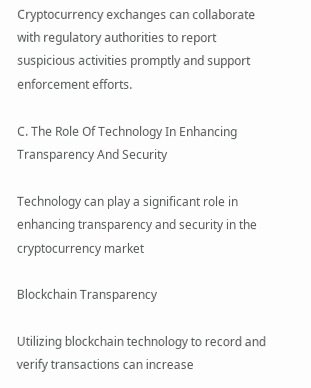Cryptocurrency exchanges can collaborate with regulatory authorities to report suspicious activities promptly and support enforcement efforts.

C. The Role Of Technology In Enhancing Transparency And Security

Technology can play a significant role in enhancing transparency and security in the cryptocurrency market

Blockchain Transparency

Utilizing blockchain technology to record and verify transactions can increase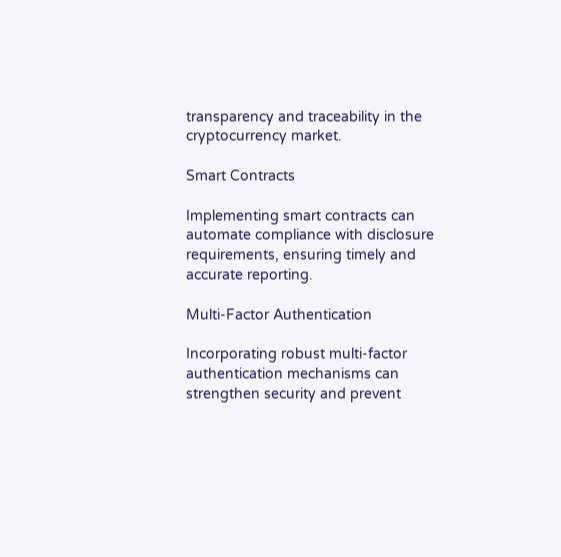transparency and traceability in the cryptocurrency market.

Smart Contracts

Implementing smart contracts can automate compliance with disclosure requirements, ensuring timely and accurate reporting.

Multi-Factor Authentication

Incorporating robust multi-factor authentication mechanisms can strengthen security and prevent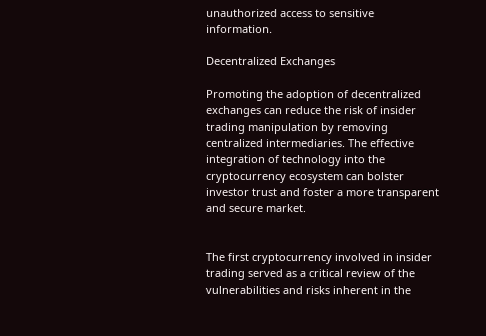unauthorized access to sensitive information.

Decentralized Exchanges

Promoting the adoption of decentralized exchanges can reduce the risk of insider trading manipulation by removing centralized intermediaries. The effective integration of technology into the cryptocurrency ecosystem can bolster investor trust and foster a more transparent and secure market.


The first cryptocurrency involved in insider trading served as a critical review of the vulnerabilities and risks inherent in the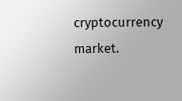cryptocurrency market.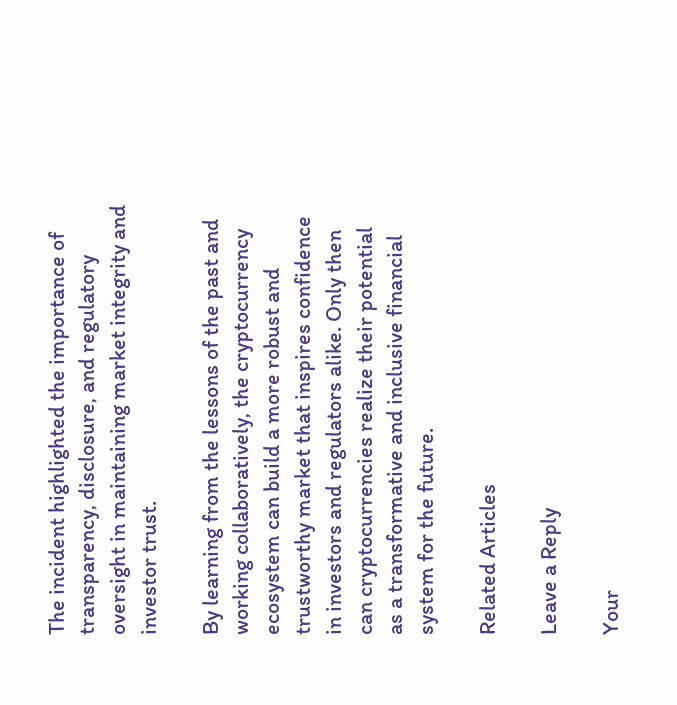The incident highlighted the importance of transparency, disclosure, and regulatory oversight in maintaining market integrity and investor trust.

By learning from the lessons of the past and working collaboratively, the cryptocurrency ecosystem can build a more robust and trustworthy market that inspires confidence in investors and regulators alike. Only then can cryptocurrencies realize their potential as a transformative and inclusive financial system for the future.

Related Articles

Leave a Reply

Your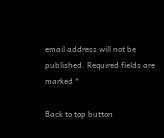email address will not be published. Required fields are marked *

Back to top button